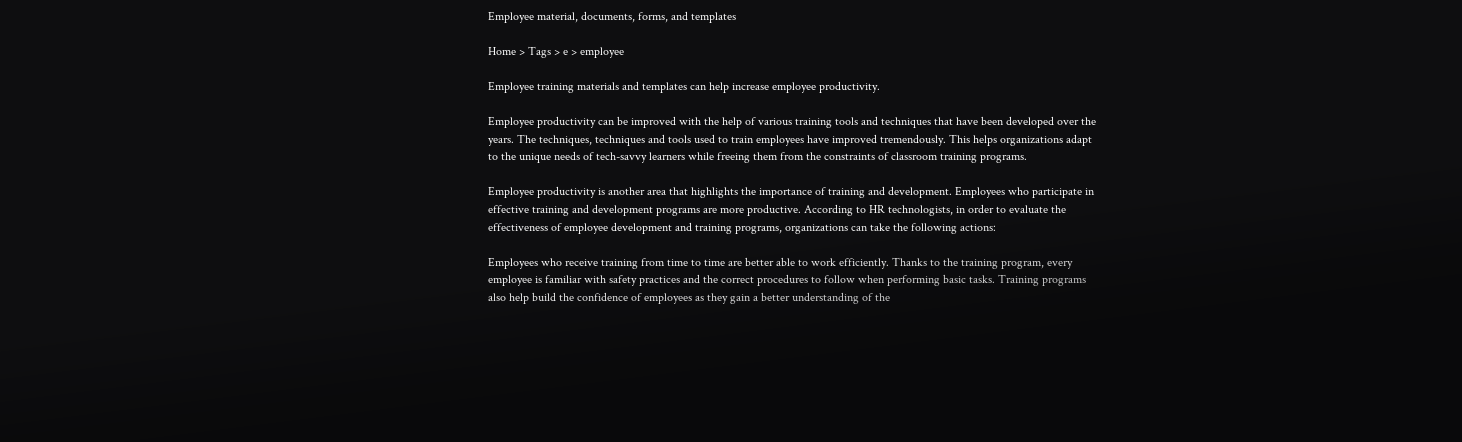Employee material, documents, forms, and templates

Home > Tags > e > employee

Employee training materials and templates can help increase employee productivity.

Employee productivity can be improved with the help of various training tools and techniques that have been developed over the years. The techniques, techniques and tools used to train employees have improved tremendously. This helps organizations adapt to the unique needs of tech-savvy learners while freeing them from the constraints of classroom training programs.

Employee productivity is another area that highlights the importance of training and development. Employees who participate in effective training and development programs are more productive. According to HR technologists, in order to evaluate the effectiveness of employee development and training programs, organizations can take the following actions:

Employees who receive training from time to time are better able to work efficiently. Thanks to the training program, every employee is familiar with safety practices and the correct procedures to follow when performing basic tasks. Training programs also help build the confidence of employees as they gain a better understanding of the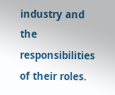industry and the responsibilities of their roles.